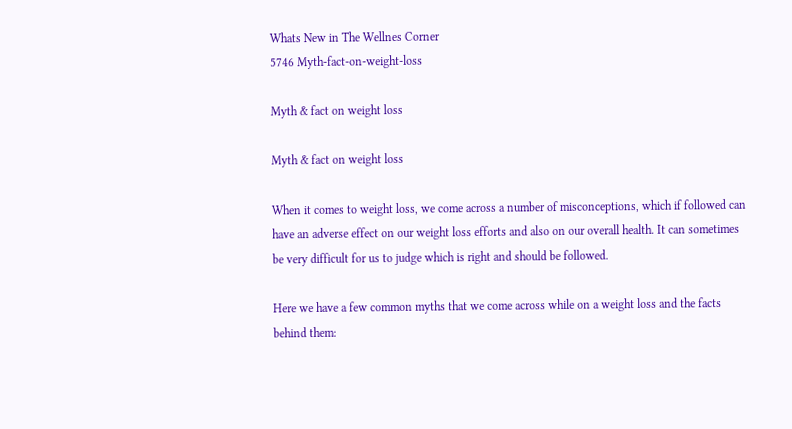Whats New in The Wellnes Corner
5746 Myth-fact-on-weight-loss

Myth & fact on weight loss

Myth & fact on weight loss

When it comes to weight loss, we come across a number of misconceptions, which if followed can have an adverse effect on our weight loss efforts and also on our overall health. It can sometimes be very difficult for us to judge which is right and should be followed.

Here we have a few common myths that we come across while on a weight loss and the facts behind them: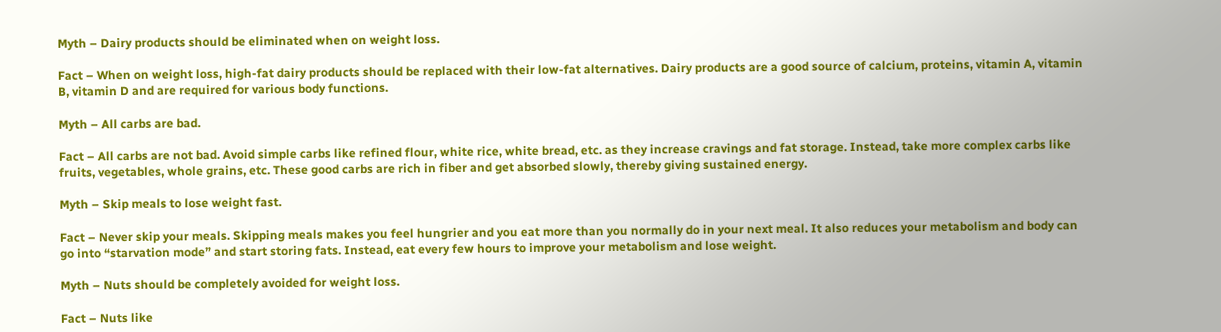Myth – Dairy products should be eliminated when on weight loss.

Fact – When on weight loss, high-fat dairy products should be replaced with their low-fat alternatives. Dairy products are a good source of calcium, proteins, vitamin A, vitamin B, vitamin D and are required for various body functions.

Myth – All carbs are bad.

Fact – All carbs are not bad. Avoid simple carbs like refined flour, white rice, white bread, etc. as they increase cravings and fat storage. Instead, take more complex carbs like fruits, vegetables, whole grains, etc. These good carbs are rich in fiber and get absorbed slowly, thereby giving sustained energy.

Myth – Skip meals to lose weight fast.

Fact – Never skip your meals. Skipping meals makes you feel hungrier and you eat more than you normally do in your next meal. It also reduces your metabolism and body can go into “starvation mode” and start storing fats. Instead, eat every few hours to improve your metabolism and lose weight.

Myth – Nuts should be completely avoided for weight loss.

Fact – Nuts like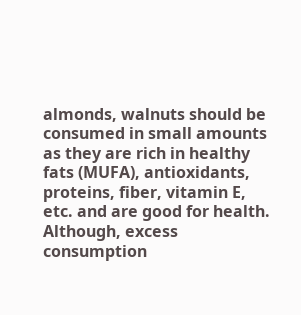almonds, walnuts should be consumed in small amounts as they are rich in healthy fats (MUFA), antioxidants, proteins, fiber, vitamin E, etc. and are good for health. Although, excess consumption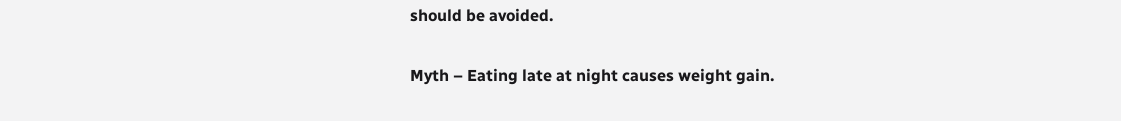should be avoided.

Myth – Eating late at night causes weight gain.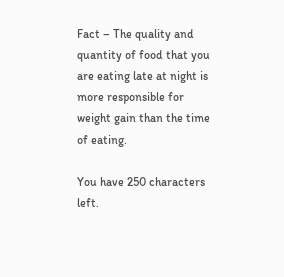Fact – The quality and quantity of food that you are eating late at night is more responsible for weight gain than the time of eating.

You have 250 characters left.